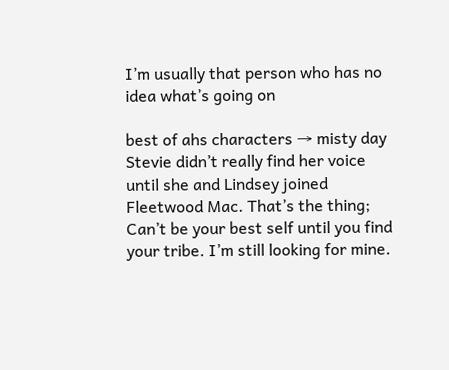I’m usually that person who has no idea what’s going on

best of ahs characters → misty day
Stevie didn’t really find her voice until she and Lindsey joined Fleetwood Mac. That’s the thing; Can’t be your best self until you find your tribe. I’m still looking for mine.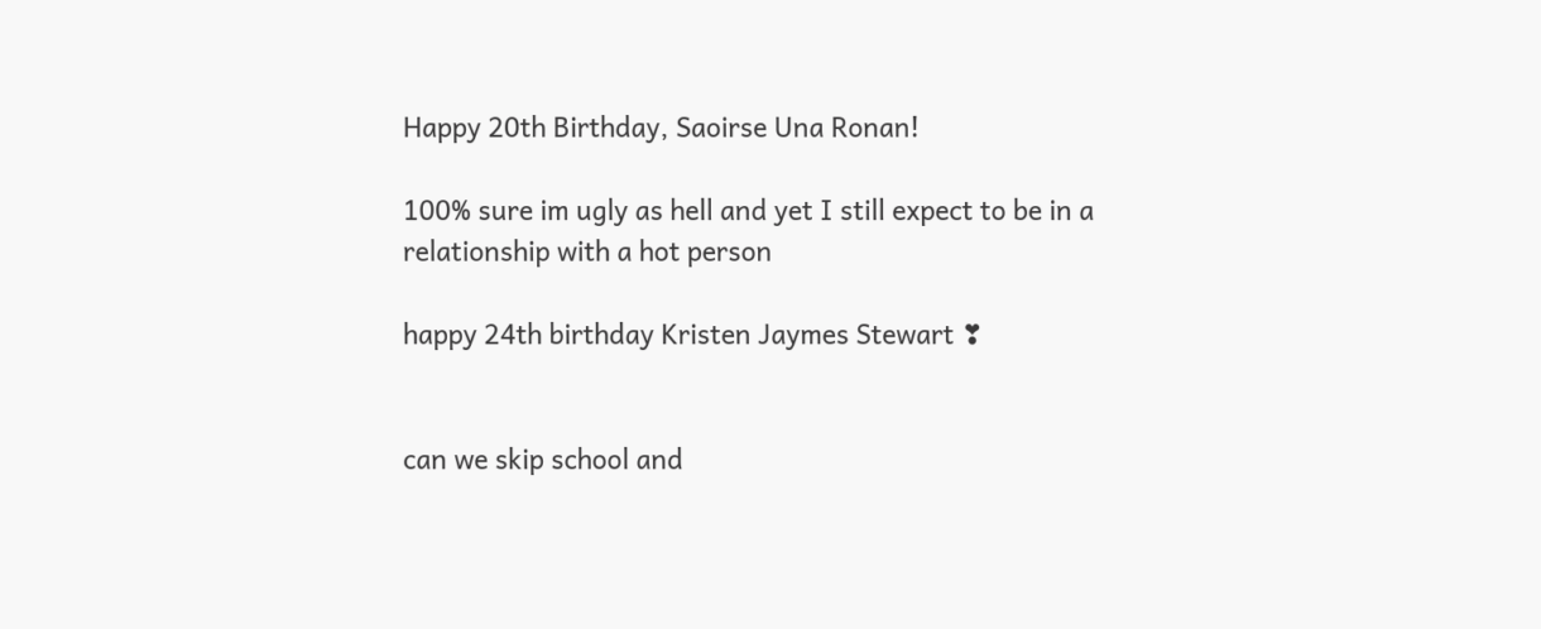Happy 20th Birthday, Saoirse Una Ronan!

100% sure im ugly as hell and yet I still expect to be in a relationship with a hot person

happy 24th birthday Kristen Jaymes Stewart ❣


can we skip school and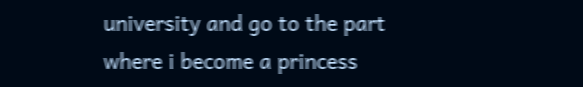university and go to the part where i become a princess